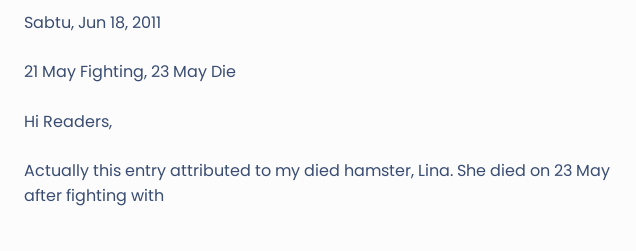Sabtu, Jun 18, 2011

21 May Fighting, 23 May Die

Hi Readers,

Actually this entry attributed to my died hamster, Lina. She died on 23 May after fighting with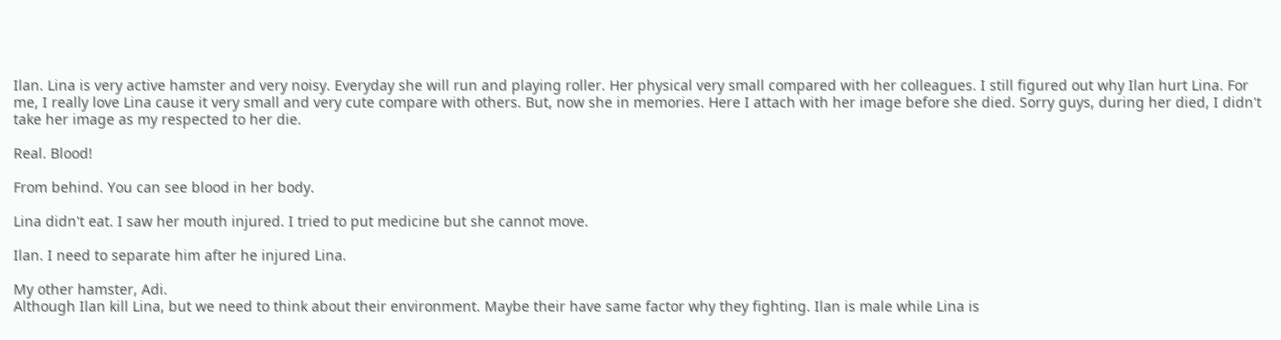Ilan. Lina is very active hamster and very noisy. Everyday she will run and playing roller. Her physical very small compared with her colleagues. I still figured out why Ilan hurt Lina. For me, I really love Lina cause it very small and very cute compare with others. But, now she in memories. Here I attach with her image before she died. Sorry guys, during her died, I didn't take her image as my respected to her die.

Real. Blood!

From behind. You can see blood in her body.

Lina didn't eat. I saw her mouth injured. I tried to put medicine but she cannot move.

Ilan. I need to separate him after he injured Lina.

My other hamster, Adi.
Although Ilan kill Lina, but we need to think about their environment. Maybe their have same factor why they fighting. Ilan is male while Lina is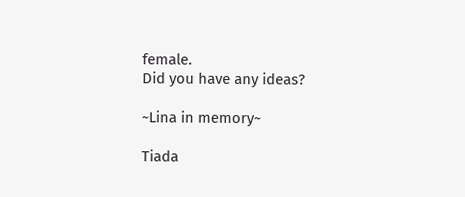female.
Did you have any ideas?

~Lina in memory~

Tiada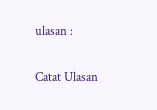ulasan :

Catat Ulasan